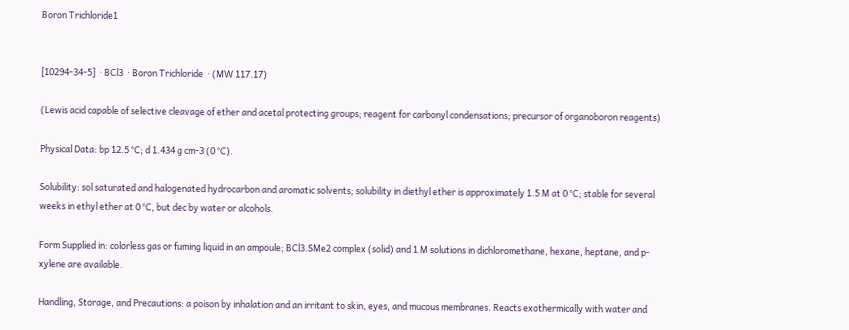Boron Trichloride1


[10294-34-5]  · BCl3  · Boron Trichloride  · (MW 117.17)

(Lewis acid capable of selective cleavage of ether and acetal protecting groups; reagent for carbonyl condensations; precursor of organoboron reagents)

Physical Data: bp 12.5 °C; d 1.434 g cm-3 (0 °C).

Solubility: sol saturated and halogenated hydrocarbon and aromatic solvents; solubility in diethyl ether is approximately 1.5 M at 0 °C; stable for several weeks in ethyl ether at 0 °C, but dec by water or alcohols.

Form Supplied in: colorless gas or fuming liquid in an ampoule; BCl3.SMe2 complex (solid) and 1 M solutions in dichloromethane, hexane, heptane, and p-xylene are available.

Handling, Storage, and Precautions: a poison by inhalation and an irritant to skin, eyes, and mucous membranes. Reacts exothermically with water and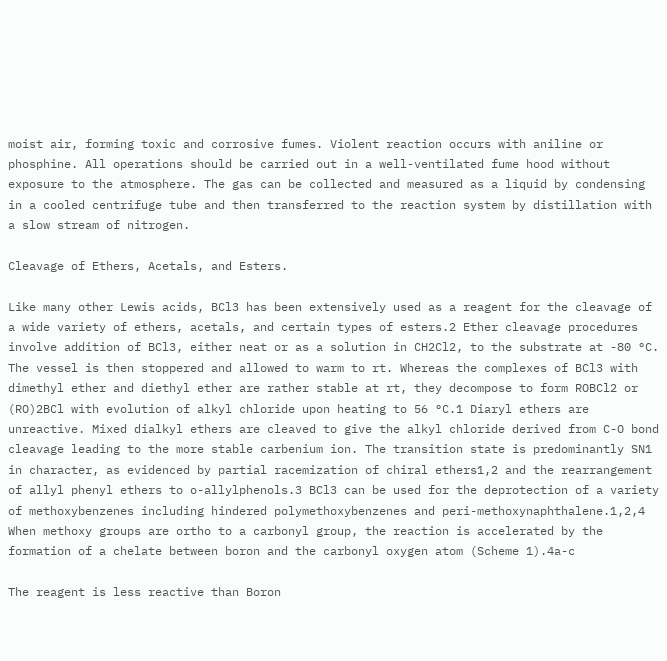moist air, forming toxic and corrosive fumes. Violent reaction occurs with aniline or phosphine. All operations should be carried out in a well-ventilated fume hood without exposure to the atmosphere. The gas can be collected and measured as a liquid by condensing in a cooled centrifuge tube and then transferred to the reaction system by distillation with a slow stream of nitrogen.

Cleavage of Ethers, Acetals, and Esters.

Like many other Lewis acids, BCl3 has been extensively used as a reagent for the cleavage of a wide variety of ethers, acetals, and certain types of esters.2 Ether cleavage procedures involve addition of BCl3, either neat or as a solution in CH2Cl2, to the substrate at -80 °C. The vessel is then stoppered and allowed to warm to rt. Whereas the complexes of BCl3 with dimethyl ether and diethyl ether are rather stable at rt, they decompose to form ROBCl2 or (RO)2BCl with evolution of alkyl chloride upon heating to 56 °C.1 Diaryl ethers are unreactive. Mixed dialkyl ethers are cleaved to give the alkyl chloride derived from C-O bond cleavage leading to the more stable carbenium ion. The transition state is predominantly SN1 in character, as evidenced by partial racemization of chiral ethers1,2 and the rearrangement of allyl phenyl ethers to o-allylphenols.3 BCl3 can be used for the deprotection of a variety of methoxybenzenes including hindered polymethoxybenzenes and peri-methoxynaphthalene.1,2,4 When methoxy groups are ortho to a carbonyl group, the reaction is accelerated by the formation of a chelate between boron and the carbonyl oxygen atom (Scheme 1).4a-c

The reagent is less reactive than Boron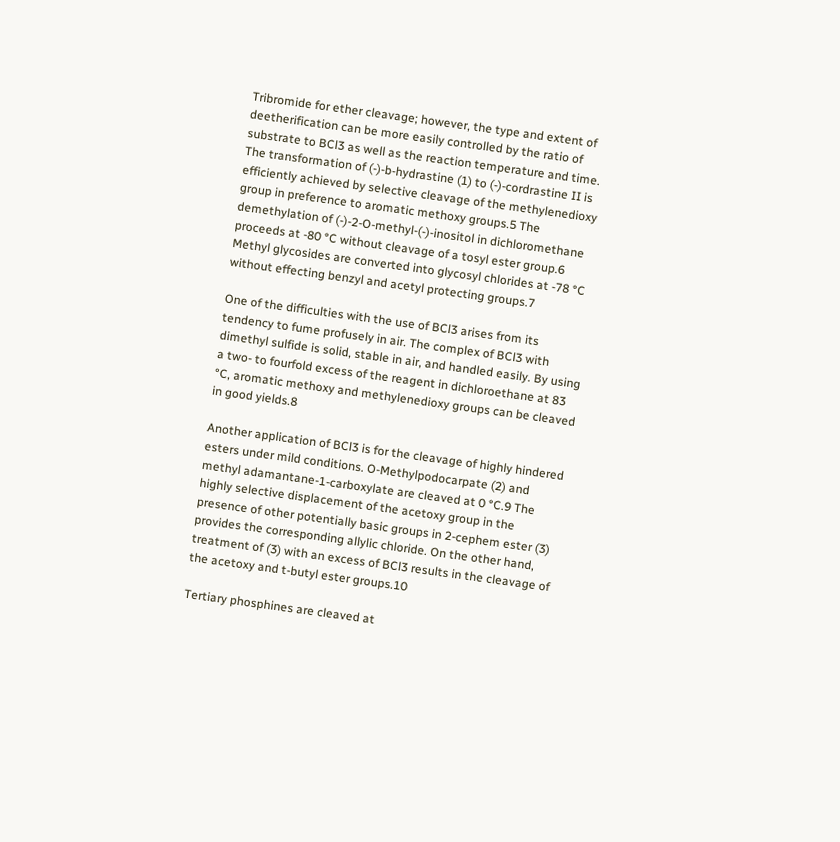Tribromide for ether cleavage; however, the type and extent of deetherification can be more easily controlled by the ratio of substrate to BCl3 as well as the reaction temperature and time. The transformation of (-)-b-hydrastine (1) to (-)-cordrastine II is efficiently achieved by selective cleavage of the methylenedioxy group in preference to aromatic methoxy groups.5 The demethylation of (-)-2-O-methyl-(-)-inositol in dichloromethane proceeds at -80 °C without cleavage of a tosyl ester group.6 Methyl glycosides are converted into glycosyl chlorides at -78 °C without effecting benzyl and acetyl protecting groups.7

One of the difficulties with the use of BCl3 arises from its tendency to fume profusely in air. The complex of BCl3 with dimethyl sulfide is solid, stable in air, and handled easily. By using a two- to fourfold excess of the reagent in dichloroethane at 83 °C, aromatic methoxy and methylenedioxy groups can be cleaved in good yields.8

Another application of BCl3 is for the cleavage of highly hindered esters under mild conditions. O-Methylpodocarpate (2) and methyl adamantane-1-carboxylate are cleaved at 0 °C.9 The highly selective displacement of the acetoxy group in the presence of other potentially basic groups in 2-cephem ester (3) provides the corresponding allylic chloride. On the other hand, treatment of (3) with an excess of BCl3 results in the cleavage of the acetoxy and t-butyl ester groups.10

Tertiary phosphines are cleaved at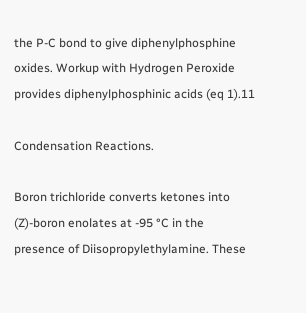the P-C bond to give diphenylphosphine oxides. Workup with Hydrogen Peroxide provides diphenylphosphinic acids (eq 1).11

Condensation Reactions.

Boron trichloride converts ketones into (Z)-boron enolates at -95 °C in the presence of Diisopropylethylamine. These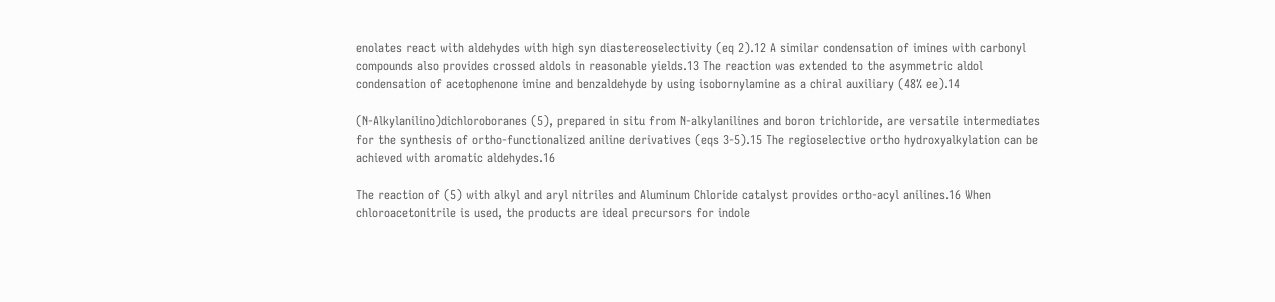enolates react with aldehydes with high syn diastereoselectivity (eq 2).12 A similar condensation of imines with carbonyl compounds also provides crossed aldols in reasonable yields.13 The reaction was extended to the asymmetric aldol condensation of acetophenone imine and benzaldehyde by using isobornylamine as a chiral auxiliary (48% ee).14

(N-Alkylanilino)dichloroboranes (5), prepared in situ from N-alkylanilines and boron trichloride, are versatile intermediates for the synthesis of ortho-functionalized aniline derivatives (eqs 3-5).15 The regioselective ortho hydroxyalkylation can be achieved with aromatic aldehydes.16

The reaction of (5) with alkyl and aryl nitriles and Aluminum Chloride catalyst provides ortho-acyl anilines.16 When chloroacetonitrile is used, the products are ideal precursors for indole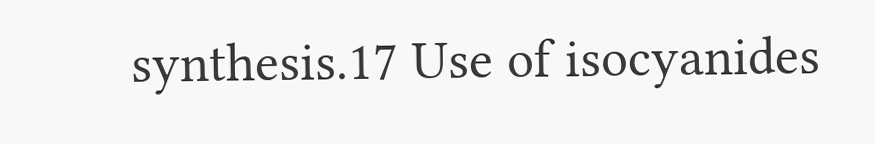synthesis.17 Use of isocyanides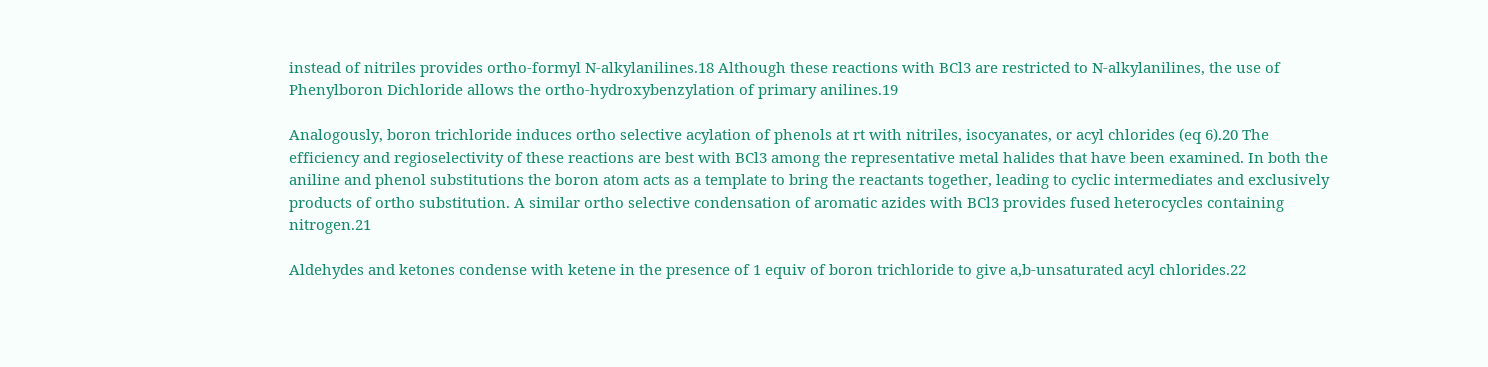instead of nitriles provides ortho-formyl N-alkylanilines.18 Although these reactions with BCl3 are restricted to N-alkylanilines, the use of Phenylboron Dichloride allows the ortho-hydroxybenzylation of primary anilines.19

Analogously, boron trichloride induces ortho selective acylation of phenols at rt with nitriles, isocyanates, or acyl chlorides (eq 6).20 The efficiency and regioselectivity of these reactions are best with BCl3 among the representative metal halides that have been examined. In both the aniline and phenol substitutions the boron atom acts as a template to bring the reactants together, leading to cyclic intermediates and exclusively products of ortho substitution. A similar ortho selective condensation of aromatic azides with BCl3 provides fused heterocycles containing nitrogen.21

Aldehydes and ketones condense with ketene in the presence of 1 equiv of boron trichloride to give a,b-unsaturated acyl chlorides.22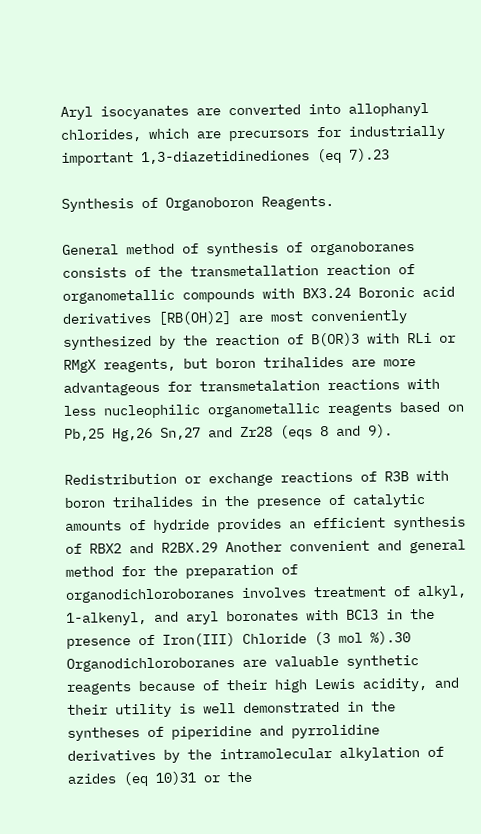Aryl isocyanates are converted into allophanyl chlorides, which are precursors for industrially important 1,3-diazetidinediones (eq 7).23

Synthesis of Organoboron Reagents.

General method of synthesis of organoboranes consists of the transmetallation reaction of organometallic compounds with BX3.24 Boronic acid derivatives [RB(OH)2] are most conveniently synthesized by the reaction of B(OR)3 with RLi or RMgX reagents, but boron trihalides are more advantageous for transmetalation reactions with less nucleophilic organometallic reagents based on Pb,25 Hg,26 Sn,27 and Zr28 (eqs 8 and 9).

Redistribution or exchange reactions of R3B with boron trihalides in the presence of catalytic amounts of hydride provides an efficient synthesis of RBX2 and R2BX.29 Another convenient and general method for the preparation of organodichloroboranes involves treatment of alkyl, 1-alkenyl, and aryl boronates with BCl3 in the presence of Iron(III) Chloride (3 mol %).30 Organodichloroboranes are valuable synthetic reagents because of their high Lewis acidity, and their utility is well demonstrated in the syntheses of piperidine and pyrrolidine derivatives by the intramolecular alkylation of azides (eq 10)31 or the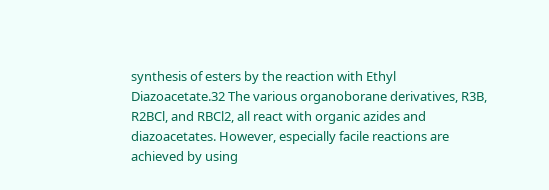synthesis of esters by the reaction with Ethyl Diazoacetate.32 The various organoborane derivatives, R3B, R2BCl, and RBCl2, all react with organic azides and diazoacetates. However, especially facile reactions are achieved by using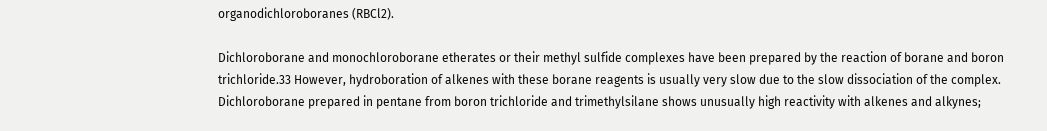organodichloroboranes (RBCl2).

Dichloroborane and monochloroborane etherates or their methyl sulfide complexes have been prepared by the reaction of borane and boron trichloride.33 However, hydroboration of alkenes with these borane reagents is usually very slow due to the slow dissociation of the complex. Dichloroborane prepared in pentane from boron trichloride and trimethylsilane shows unusually high reactivity with alkenes and alkynes;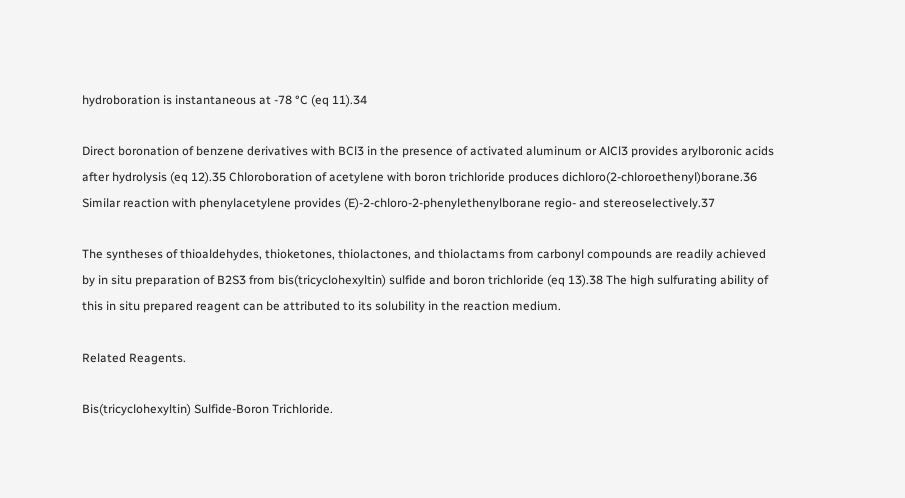hydroboration is instantaneous at -78 °C (eq 11).34

Direct boronation of benzene derivatives with BCl3 in the presence of activated aluminum or AlCl3 provides arylboronic acids after hydrolysis (eq 12).35 Chloroboration of acetylene with boron trichloride produces dichloro(2-chloroethenyl)borane.36 Similar reaction with phenylacetylene provides (E)-2-chloro-2-phenylethenylborane regio- and stereoselectively.37

The syntheses of thioaldehydes, thioketones, thiolactones, and thiolactams from carbonyl compounds are readily achieved by in situ preparation of B2S3 from bis(tricyclohexyltin) sulfide and boron trichloride (eq 13).38 The high sulfurating ability of this in situ prepared reagent can be attributed to its solubility in the reaction medium.

Related Reagents.

Bis(tricyclohexyltin) Sulfide-Boron Trichloride.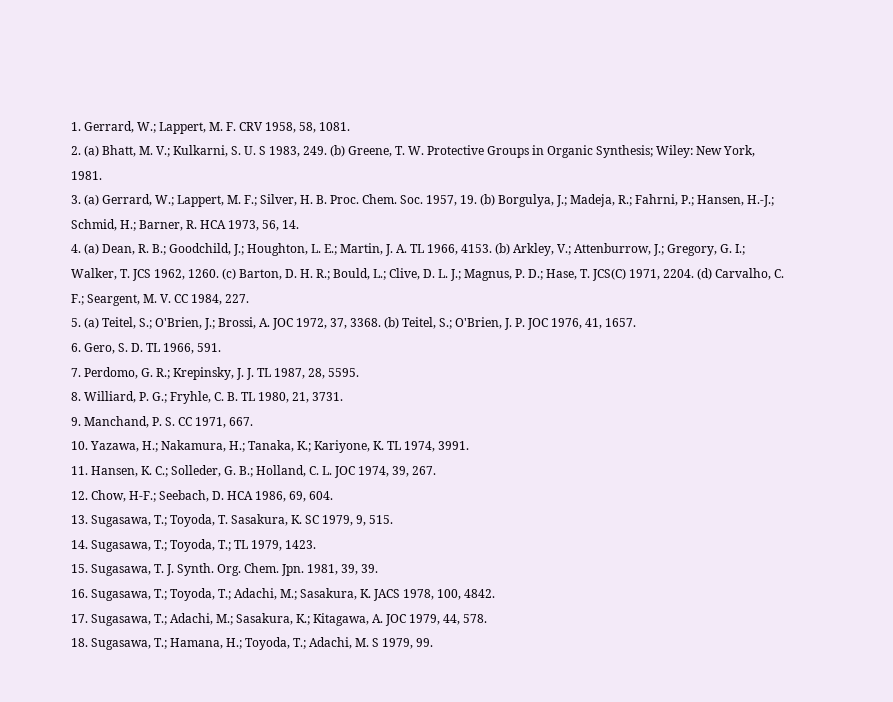1. Gerrard, W.; Lappert, M. F. CRV 1958, 58, 1081.
2. (a) Bhatt, M. V.; Kulkarni, S. U. S 1983, 249. (b) Greene, T. W. Protective Groups in Organic Synthesis; Wiley: New York, 1981.
3. (a) Gerrard, W.; Lappert, M. F.; Silver, H. B. Proc. Chem. Soc. 1957, 19. (b) Borgulya, J.; Madeja, R.; Fahrni, P.; Hansen, H.-J.; Schmid, H.; Barner, R. HCA 1973, 56, 14.
4. (a) Dean, R. B.; Goodchild, J.; Houghton, L. E.; Martin, J. A. TL 1966, 4153. (b) Arkley, V.; Attenburrow, J.; Gregory, G. I.; Walker, T. JCS 1962, 1260. (c) Barton, D. H. R.; Bould, L.; Clive, D. L. J.; Magnus, P. D.; Hase, T. JCS(C) 1971, 2204. (d) Carvalho, C. F.; Seargent, M. V. CC 1984, 227.
5. (a) Teitel, S.; O'Brien, J.; Brossi, A. JOC 1972, 37, 3368. (b) Teitel, S.; O'Brien, J. P. JOC 1976, 41, 1657.
6. Gero, S. D. TL 1966, 591.
7. Perdomo, G. R.; Krepinsky, J. J. TL 1987, 28, 5595.
8. Williard, P. G.; Fryhle, C. B. TL 1980, 21, 3731.
9. Manchand, P. S. CC 1971, 667.
10. Yazawa, H.; Nakamura, H.; Tanaka, K.; Kariyone, K. TL 1974, 3991.
11. Hansen, K. C.; Solleder, G. B.; Holland, C. L. JOC 1974, 39, 267.
12. Chow, H-F.; Seebach, D. HCA 1986, 69, 604.
13. Sugasawa, T.; Toyoda, T. Sasakura, K. SC 1979, 9, 515.
14. Sugasawa, T.; Toyoda, T.; TL 1979, 1423.
15. Sugasawa, T. J. Synth. Org. Chem. Jpn. 1981, 39, 39.
16. Sugasawa, T.; Toyoda, T.; Adachi, M.; Sasakura, K. JACS 1978, 100, 4842.
17. Sugasawa, T.; Adachi, M.; Sasakura, K.; Kitagawa, A. JOC 1979, 44, 578.
18. Sugasawa, T.; Hamana, H.; Toyoda, T.; Adachi, M. S 1979, 99.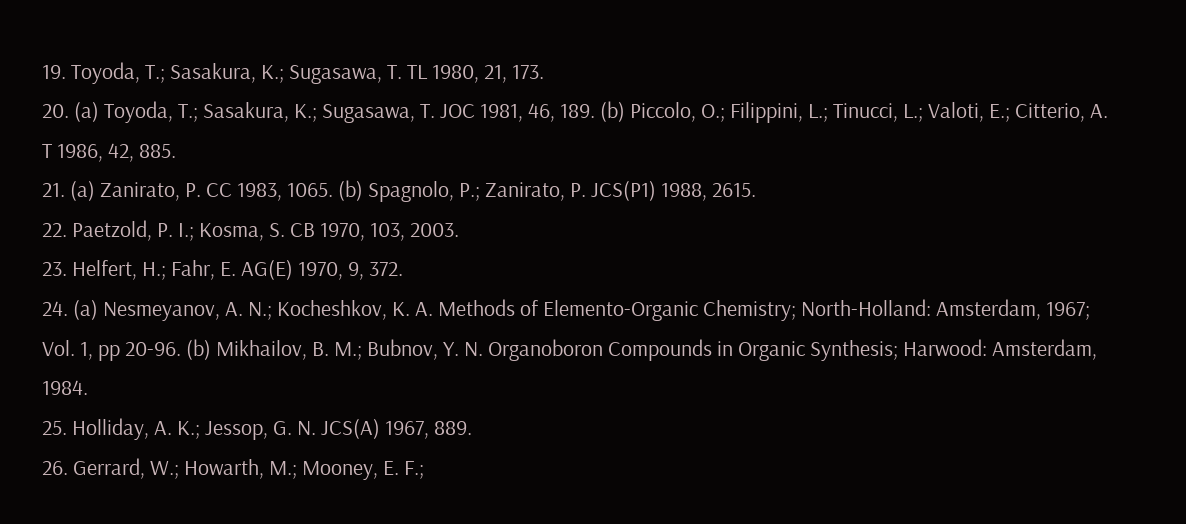19. Toyoda, T.; Sasakura, K.; Sugasawa, T. TL 1980, 21, 173.
20. (a) Toyoda, T.; Sasakura, K.; Sugasawa, T. JOC 1981, 46, 189. (b) Piccolo, O.; Filippini, L.; Tinucci, L.; Valoti, E.; Citterio, A. T 1986, 42, 885.
21. (a) Zanirato, P. CC 1983, 1065. (b) Spagnolo, P.; Zanirato, P. JCS(P1) 1988, 2615.
22. Paetzold, P. I.; Kosma, S. CB 1970, 103, 2003.
23. Helfert, H.; Fahr, E. AG(E) 1970, 9, 372.
24. (a) Nesmeyanov, A. N.; Kocheshkov, K. A. Methods of Elemento-Organic Chemistry; North-Holland: Amsterdam, 1967; Vol. 1, pp 20-96. (b) Mikhailov, B. M.; Bubnov, Y. N. Organoboron Compounds in Organic Synthesis; Harwood: Amsterdam, 1984.
25. Holliday, A. K.; Jessop, G. N. JCS(A) 1967, 889.
26. Gerrard, W.; Howarth, M.; Mooney, E. F.;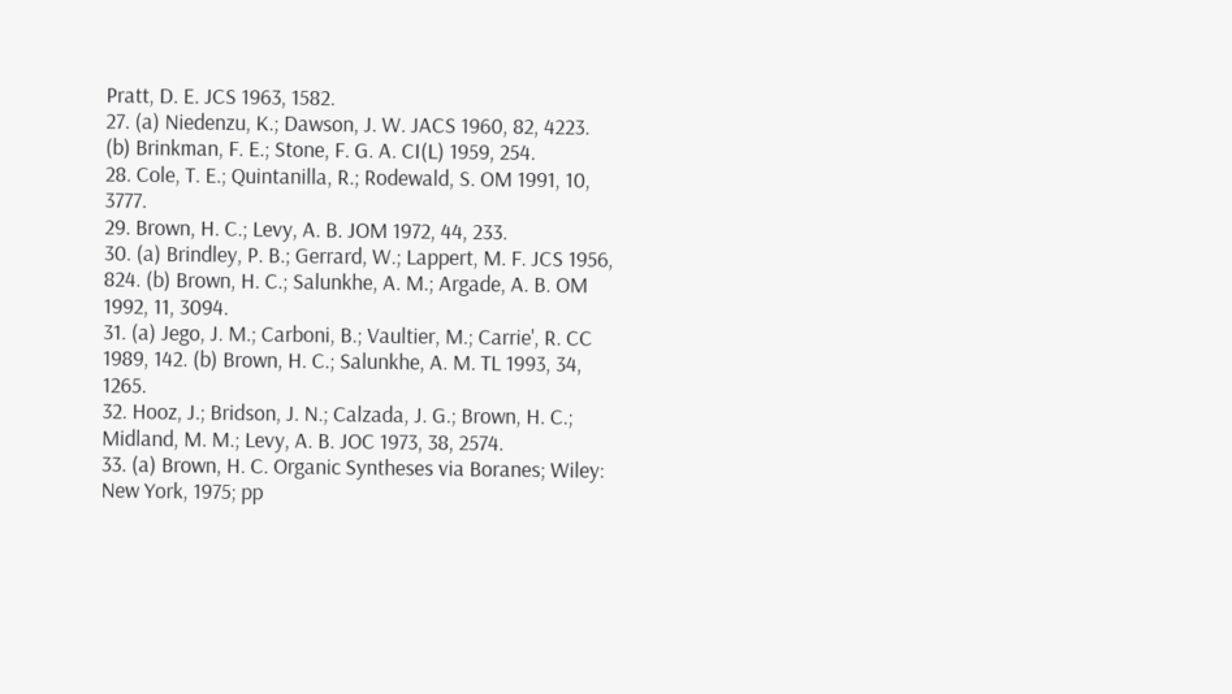Pratt, D. E. JCS 1963, 1582.
27. (a) Niedenzu, K.; Dawson, J. W. JACS 1960, 82, 4223. (b) Brinkman, F. E.; Stone, F. G. A. CI(L) 1959, 254.
28. Cole, T. E.; Quintanilla, R.; Rodewald, S. OM 1991, 10, 3777.
29. Brown, H. C.; Levy, A. B. JOM 1972, 44, 233.
30. (a) Brindley, P. B.; Gerrard, W.; Lappert, M. F. JCS 1956, 824. (b) Brown, H. C.; Salunkhe, A. M.; Argade, A. B. OM 1992, 11, 3094.
31. (a) Jego, J. M.; Carboni, B.; Vaultier, M.; Carrie', R. CC 1989, 142. (b) Brown, H. C.; Salunkhe, A. M. TL 1993, 34, 1265.
32. Hooz, J.; Bridson, J. N.; Calzada, J. G.; Brown, H. C.; Midland, M. M.; Levy, A. B. JOC 1973, 38, 2574.
33. (a) Brown, H. C. Organic Syntheses via Boranes; Wiley: New York, 1975; pp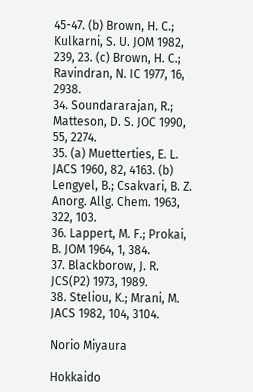45-47. (b) Brown, H. C.; Kulkarni, S. U. JOM 1982, 239, 23. (c) Brown, H. C.; Ravindran, N. IC 1977, 16, 2938.
34. Soundararajan, R.; Matteson, D. S. JOC 1990, 55, 2274.
35. (a) Muetterties, E. L. JACS 1960, 82, 4163. (b) Lengyel, B.; Csakvari, B. Z. Anorg. Allg. Chem. 1963, 322, 103.
36. Lappert, M. F.; Prokai, B. JOM 1964, 1, 384.
37. Blackborow, J. R. JCS(P2) 1973, 1989.
38. Steliou, K.; Mrani, M. JACS 1982, 104, 3104.

Norio Miyaura

Hokkaido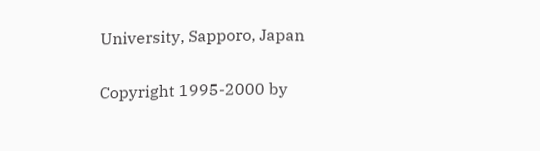University, Sapporo, Japan

Copyright 1995-2000 by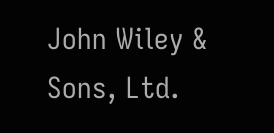John Wiley & Sons, Ltd.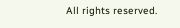All rights reserved.